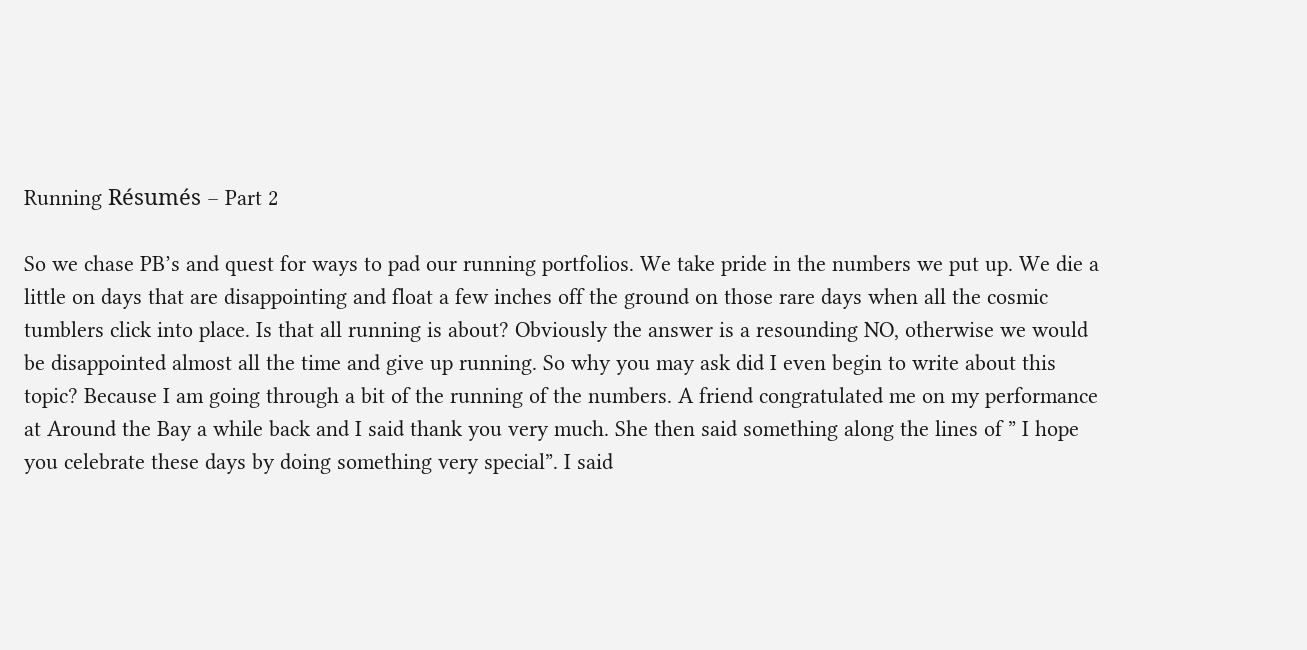Running Résumés – Part 2

So we chase PB’s and quest for ways to pad our running portfolios. We take pride in the numbers we put up. We die a little on days that are disappointing and float a few inches off the ground on those rare days when all the cosmic tumblers click into place. Is that all running is about? Obviously the answer is a resounding NO, otherwise we would be disappointed almost all the time and give up running. So why you may ask did I even begin to write about this topic? Because I am going through a bit of the running of the numbers. A friend congratulated me on my performance at Around the Bay a while back and I said thank you very much. She then said something along the lines of ” I hope you celebrate these days by doing something very special”. I said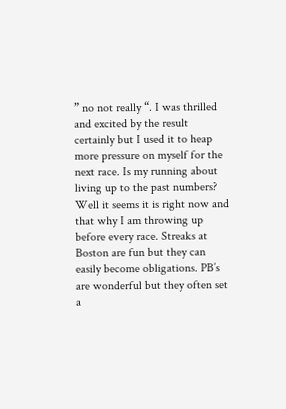” no not really “. I was thrilled and excited by the result certainly but I used it to heap more pressure on myself for the next race. Is my running about living up to the past numbers? Well it seems it is right now and that why I am throwing up before every race. Streaks at Boston are fun but they can easily become obligations. PB’s are wonderful but they often set a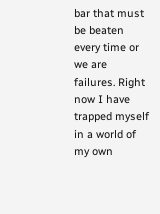bar that must be beaten every time or we are failures. Right now I have trapped myself in a world of my own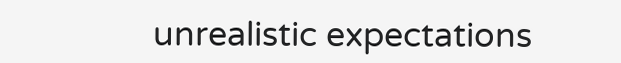unrealistic expectations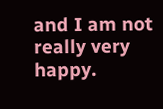and I am not really very happy.